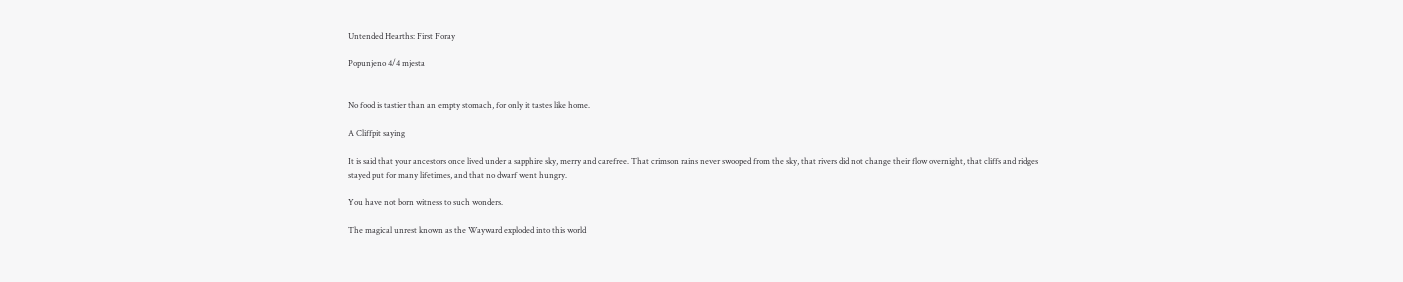Untended Hearths: First Foray

Popunjeno 4/4 mjesta


No food is tastier than an empty stomach, for only it tastes like home.

A Cliffpit saying

It is said that your ancestors once lived under a sapphire sky, merry and carefree. That crimson rains never swooped from the sky, that rivers did not change their flow overnight, that cliffs and ridges stayed put for many lifetimes, and that no dwarf went hungry.

You have not born witness to such wonders.

The magical unrest known as the Wayward exploded into this world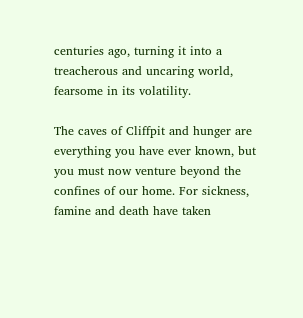centuries ago, turning it into a treacherous and uncaring world, fearsome in its volatility.

The caves of Cliffpit and hunger are everything you have ever known, but you must now venture beyond the confines of our home. For sickness, famine and death have taken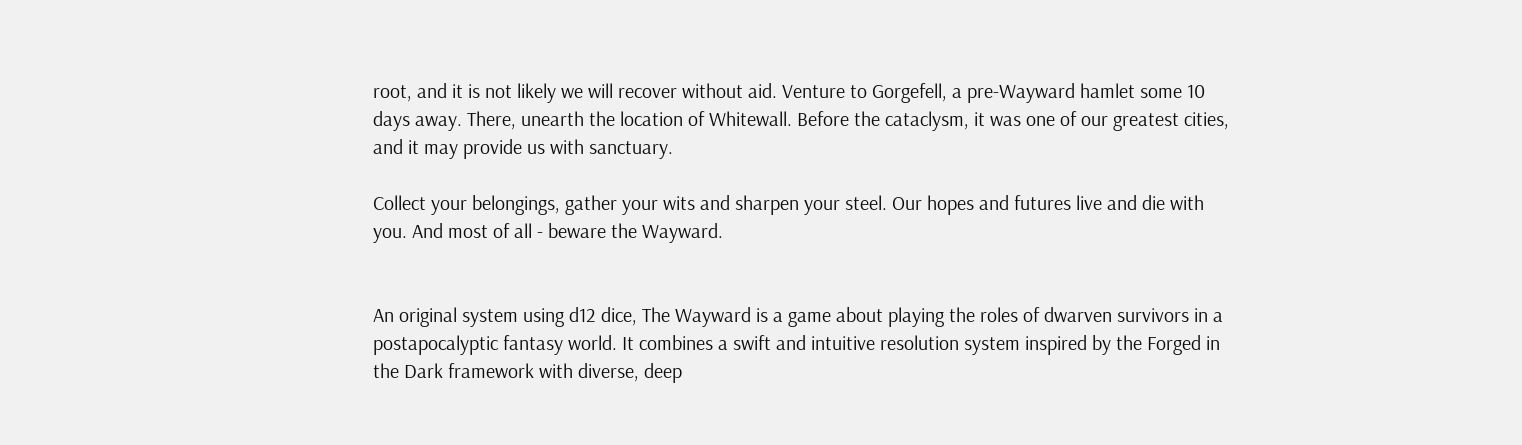root, and it is not likely we will recover without aid. Venture to Gorgefell, a pre-Wayward hamlet some 10 days away. There, unearth the location of Whitewall. Before the cataclysm, it was one of our greatest cities, and it may provide us with sanctuary.

Collect your belongings, gather your wits and sharpen your steel. Our hopes and futures live and die with you. And most of all - beware the Wayward.


An original system using d12 dice, The Wayward is a game about playing the roles of dwarven survivors in a postapocalyptic fantasy world. It combines a swift and intuitive resolution system inspired by the Forged in the Dark framework with diverse, deep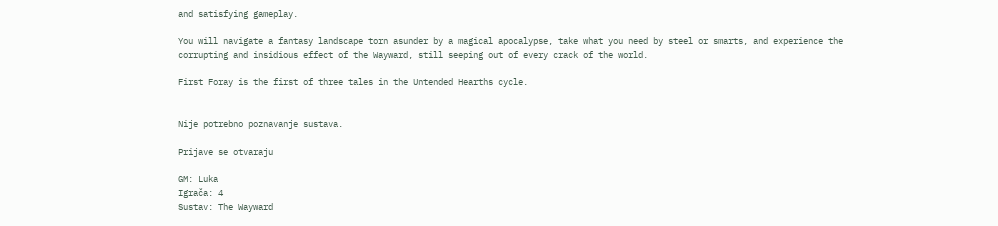and satisfying gameplay.

You will navigate a fantasy landscape torn asunder by a magical apocalypse, take what you need by steel or smarts, and experience the corrupting and insidious effect of the Wayward, still seeping out of every crack of the world.

First Foray is the first of three tales in the Untended Hearths cycle.


Nije potrebno poznavanje sustava.

Prijave se otvaraju

GM: Luka
Igrača: 4
Sustav: The Wayward